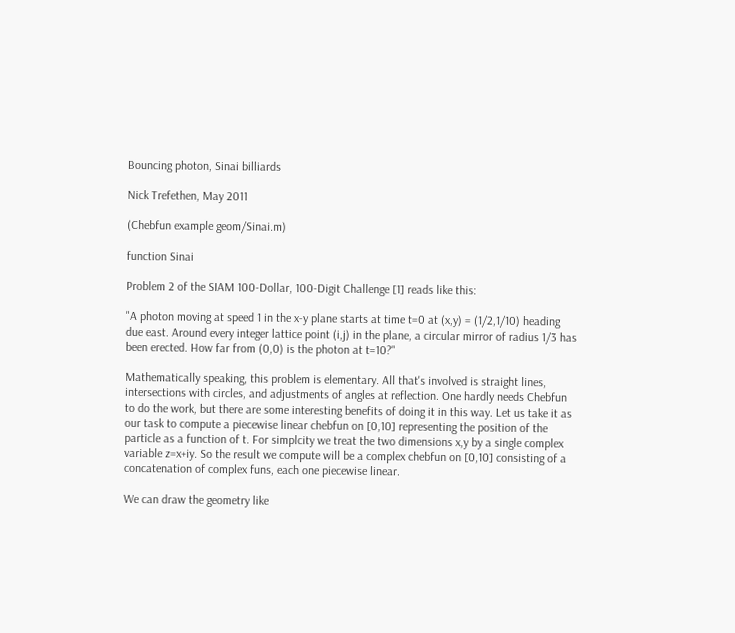Bouncing photon, Sinai billiards

Nick Trefethen, May 2011

(Chebfun example geom/Sinai.m)

function Sinai

Problem 2 of the SIAM 100-Dollar, 100-Digit Challenge [1] reads like this:

"A photon moving at speed 1 in the x-y plane starts at time t=0 at (x,y) = (1/2,1/10) heading due east. Around every integer lattice point (i,j) in the plane, a circular mirror of radius 1/3 has been erected. How far from (0,0) is the photon at t=10?"

Mathematically speaking, this problem is elementary. All that's involved is straight lines, intersections with circles, and adjustments of angles at reflection. One hardly needs Chebfun to do the work, but there are some interesting benefits of doing it in this way. Let us take it as our task to compute a piecewise linear chebfun on [0,10] representing the position of the particle as a function of t. For simplcity we treat the two dimensions x,y by a single complex variable z=x+iy. So the result we compute will be a complex chebfun on [0,10] consisting of a concatenation of complex funs, each one piecewise linear.

We can draw the geometry like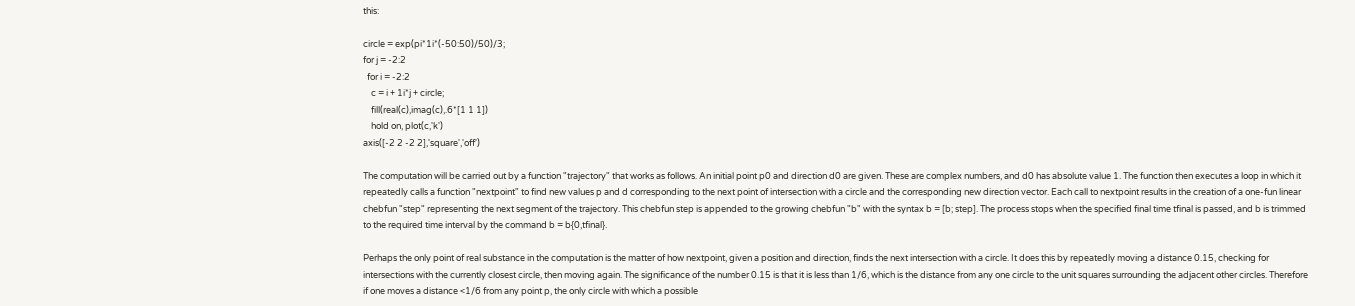this:

circle = exp(pi*1i*(-50:50)/50)/3;
for j = -2:2
  for i = -2:2
    c = i + 1i*j + circle;
    fill(real(c),imag(c),.6*[1 1 1])
    hold on, plot(c,'k')
axis([-2 2 -2 2],'square','off')

The computation will be carried out by a function "trajectory" that works as follows. An initial point p0 and direction d0 are given. These are complex numbers, and d0 has absolute value 1. The function then executes a loop in which it repeatedly calls a function "nextpoint" to find new values p and d corresponding to the next point of intersection with a circle and the corresponding new direction vector. Each call to nextpoint results in the creation of a one-fun linear chebfun "step" representing the next segment of the trajectory. This chebfun step is appended to the growing chebfun "b" with the syntax b = [b; step]. The process stops when the specified final time tfinal is passed, and b is trimmed to the required time interval by the command b = b{0,tfinal}.

Perhaps the only point of real substance in the computation is the matter of how nextpoint, given a position and direction, finds the next intersection with a circle. It does this by repeatedly moving a distance 0.15, checking for intersections with the currently closest circle, then moving again. The significance of the number 0.15 is that it is less than 1/6, which is the distance from any one circle to the unit squares surrounding the adjacent other circles. Therefore if one moves a distance <1/6 from any point p, the only circle with which a possible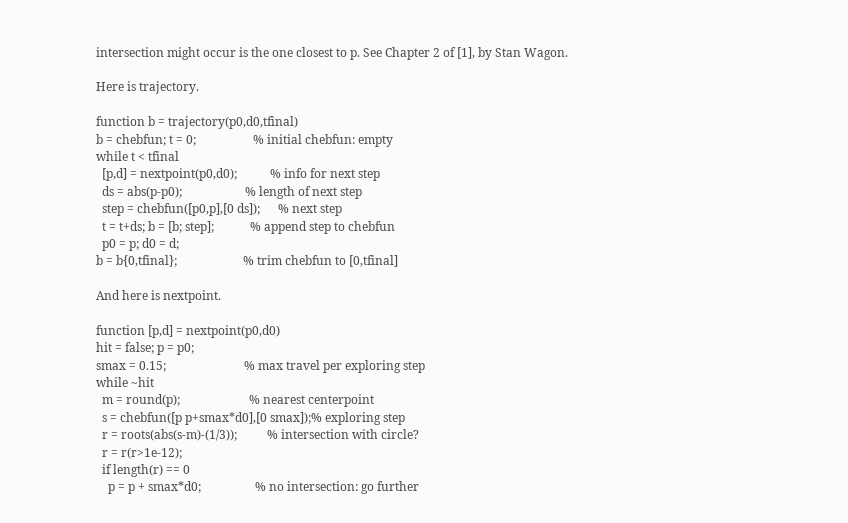intersection might occur is the one closest to p. See Chapter 2 of [1], by Stan Wagon.

Here is trajectory.

function b = trajectory(p0,d0,tfinal)
b = chebfun; t = 0;                   % initial chebfun: empty
while t < tfinal
  [p,d] = nextpoint(p0,d0);           % info for next step
  ds = abs(p-p0);                     % length of next step
  step = chebfun([p0,p],[0 ds]);      % next step
  t = t+ds; b = [b; step];            % append step to chebfun
  p0 = p; d0 = d;
b = b{0,tfinal};                      % trim chebfun to [0,tfinal]

And here is nextpoint.

function [p,d] = nextpoint(p0,d0)
hit = false; p = p0;
smax = 0.15;                          % max travel per exploring step
while ~hit
  m = round(p);                       % nearest centerpoint
  s = chebfun([p p+smax*d0],[0 smax]);% exploring step
  r = roots(abs(s-m)-(1/3));          % intersection with circle?
  r = r(r>1e-12);
  if length(r) == 0
    p = p + smax*d0;                  % no intersection: go further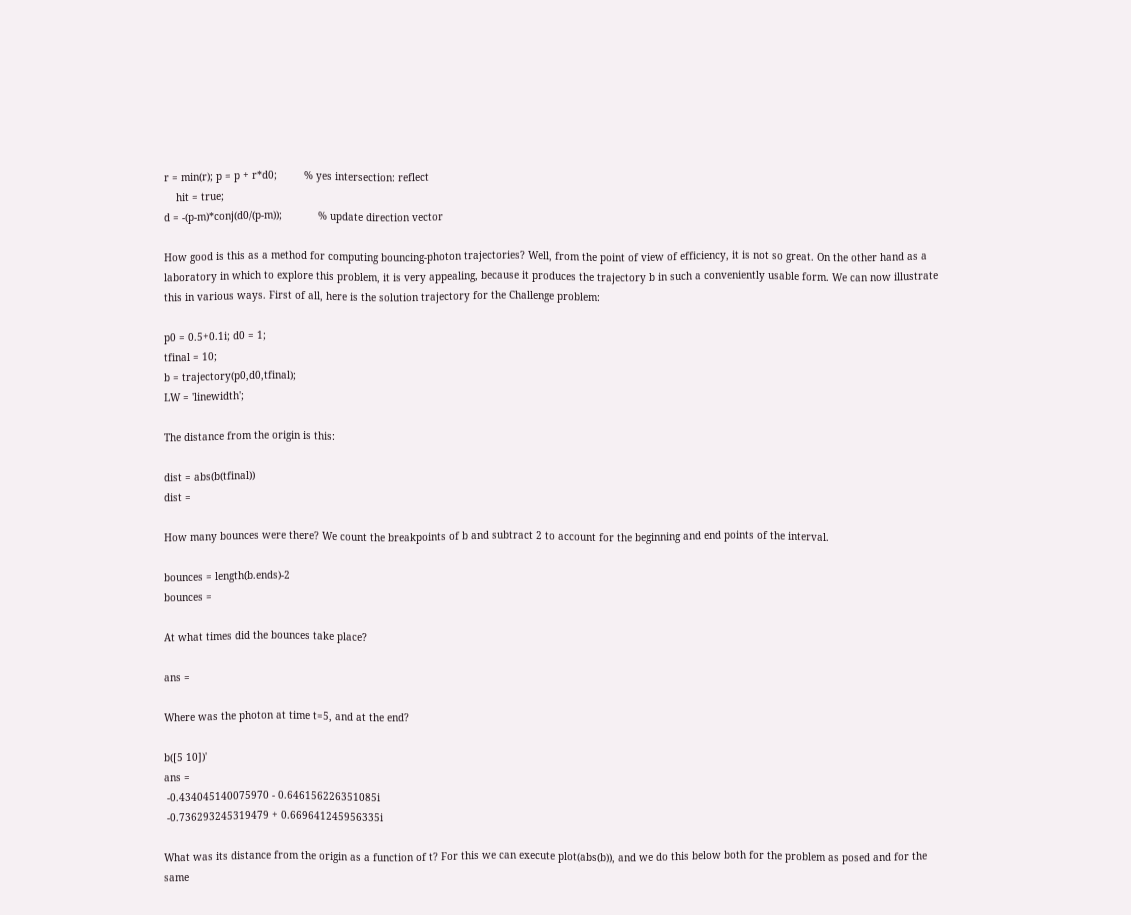r = min(r); p = p + r*d0;         % yes intersection: reflect
    hit = true;
d = -(p-m)*conj(d0/(p-m));            % update direction vector

How good is this as a method for computing bouncing-photon trajectories? Well, from the point of view of efficiency, it is not so great. On the other hand as a laboratory in which to explore this problem, it is very appealing, because it produces the trajectory b in such a conveniently usable form. We can now illustrate this in various ways. First of all, here is the solution trajectory for the Challenge problem:

p0 = 0.5+0.1i; d0 = 1;
tfinal = 10;
b = trajectory(p0,d0,tfinal);
LW = 'linewidth';

The distance from the origin is this:

dist = abs(b(tfinal))
dist =

How many bounces were there? We count the breakpoints of b and subtract 2 to account for the beginning and end points of the interval.

bounces = length(b.ends)-2
bounces =

At what times did the bounces take place?

ans =

Where was the photon at time t=5, and at the end?

b([5 10])'
ans =
 -0.434045140075970 - 0.646156226351085i
 -0.736293245319479 + 0.669641245956335i

What was its distance from the origin as a function of t? For this we can execute plot(abs(b)), and we do this below both for the problem as posed and for the same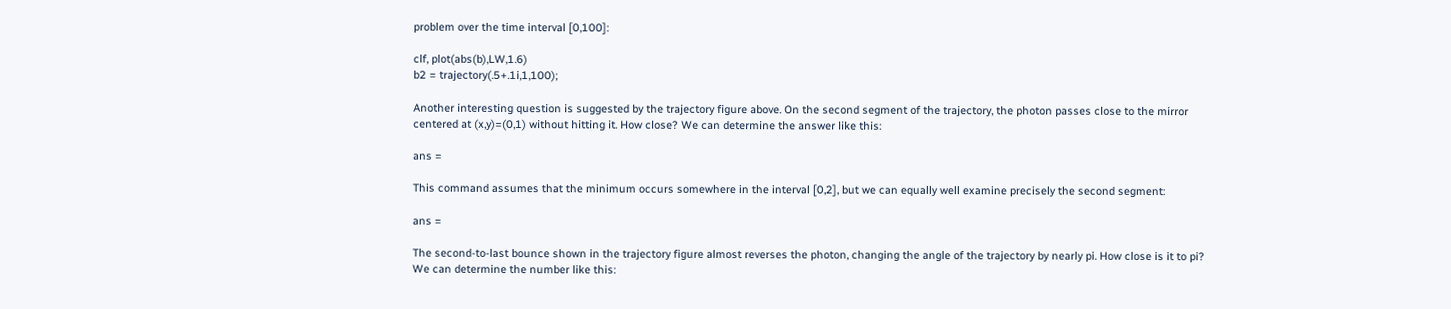problem over the time interval [0,100]:

clf, plot(abs(b),LW,1.6)
b2 = trajectory(.5+.1i,1,100);

Another interesting question is suggested by the trajectory figure above. On the second segment of the trajectory, the photon passes close to the mirror centered at (x,y)=(0,1) without hitting it. How close? We can determine the answer like this:

ans =

This command assumes that the minimum occurs somewhere in the interval [0,2], but we can equally well examine precisely the second segment:

ans =

The second-to-last bounce shown in the trajectory figure almost reverses the photon, changing the angle of the trajectory by nearly pi. How close is it to pi? We can determine the number like this: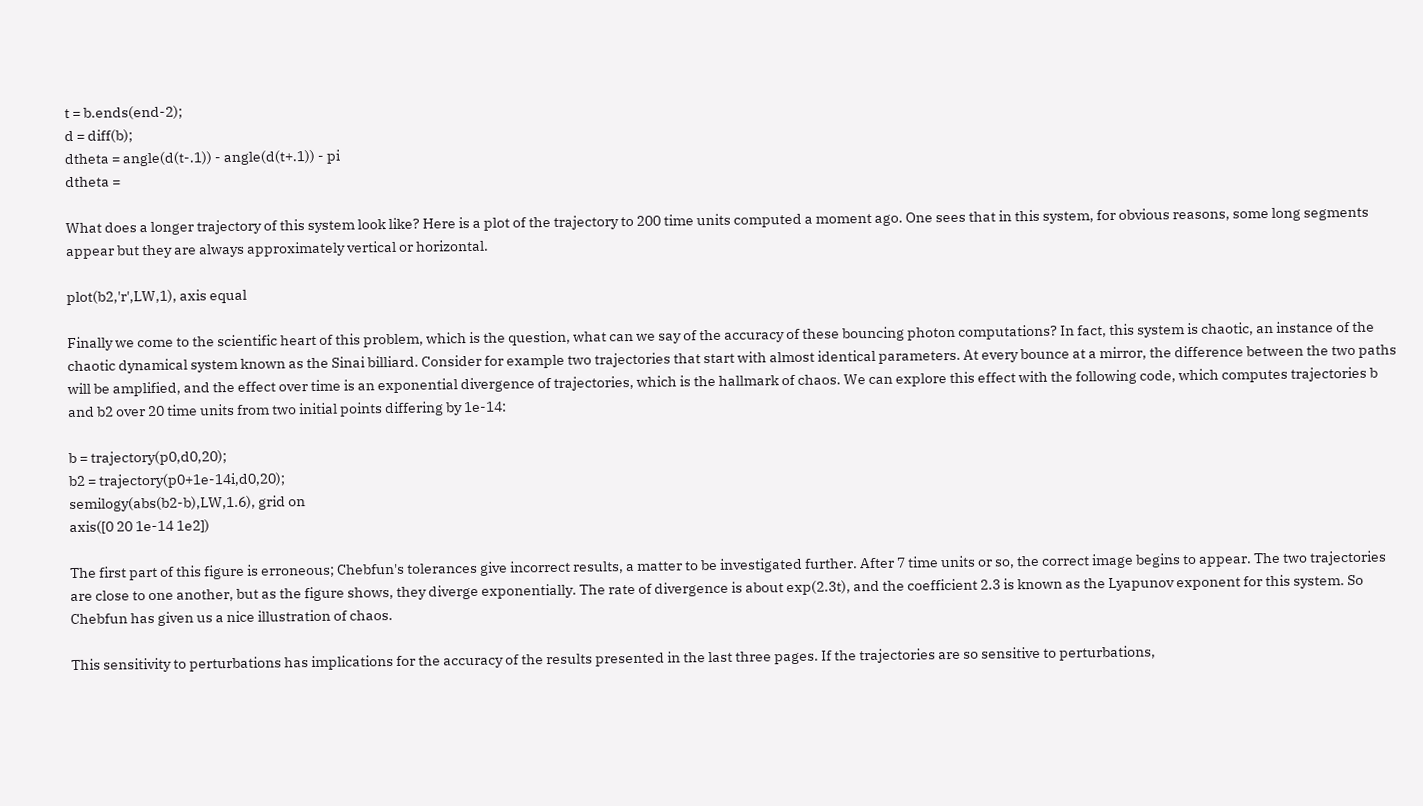t = b.ends(end-2);
d = diff(b);
dtheta = angle(d(t-.1)) - angle(d(t+.1)) - pi
dtheta =

What does a longer trajectory of this system look like? Here is a plot of the trajectory to 200 time units computed a moment ago. One sees that in this system, for obvious reasons, some long segments appear but they are always approximately vertical or horizontal.

plot(b2,'r',LW,1), axis equal

Finally we come to the scientific heart of this problem, which is the question, what can we say of the accuracy of these bouncing photon computations? In fact, this system is chaotic, an instance of the chaotic dynamical system known as the Sinai billiard. Consider for example two trajectories that start with almost identical parameters. At every bounce at a mirror, the difference between the two paths will be amplified, and the effect over time is an exponential divergence of trajectories, which is the hallmark of chaos. We can explore this effect with the following code, which computes trajectories b and b2 over 20 time units from two initial points differing by 1e-14:

b = trajectory(p0,d0,20);
b2 = trajectory(p0+1e-14i,d0,20);
semilogy(abs(b2-b),LW,1.6), grid on
axis([0 20 1e-14 1e2])

The first part of this figure is erroneous; Chebfun's tolerances give incorrect results, a matter to be investigated further. After 7 time units or so, the correct image begins to appear. The two trajectories are close to one another, but as the figure shows, they diverge exponentially. The rate of divergence is about exp(2.3t), and the coefficient 2.3 is known as the Lyapunov exponent for this system. So Chebfun has given us a nice illustration of chaos.

This sensitivity to perturbations has implications for the accuracy of the results presented in the last three pages. If the trajectories are so sensitive to perturbations,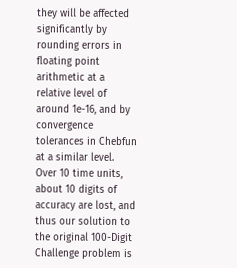they will be affected significantly by rounding errors in floating point arithmetic at a relative level of around 1e-16, and by convergence tolerances in Chebfun at a similar level. Over 10 time units, about 10 digits of accuracy are lost, and thus our solution to the original 100-Digit Challenge problem is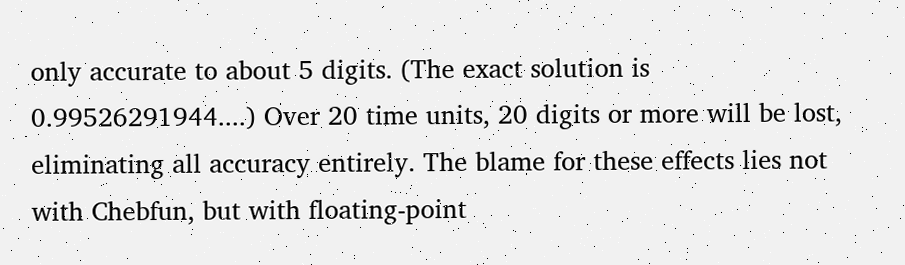only accurate to about 5 digits. (The exact solution is 0.99526291944....) Over 20 time units, 20 digits or more will be lost, eliminating all accuracy entirely. The blame for these effects lies not with Chebfun, but with floating-point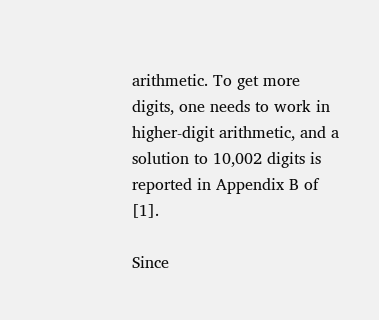arithmetic. To get more digits, one needs to work in higher-digit arithmetic, and a solution to 10,002 digits is reported in Appendix B of [1].

Since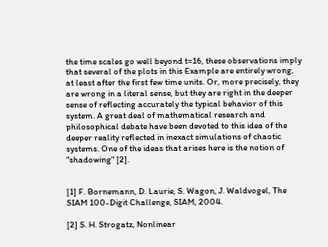the time scales go well beyond t=16, these observations imply that several of the plots in this Example are entirely wrong, at least after the first few time units. Or, more precisely, they are wrong in a literal sense, but they are right in the deeper sense of reflecting accurately the typical behavior of this system. A great deal of mathematical research and philosophical debate have been devoted to this idea of the deeper reality reflected in inexact simulations of chaotic systems. One of the ideas that arises here is the notion of "shadowing" [2].


[1] F. Bornemann, D. Laurie, S. Wagon, J. Waldvogel, The SIAM 100-Digit Challenge, SIAM, 2004.

[2] S. H. Strogatz, Nonlinear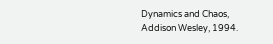Dynamics and Chaos, Addison Wesley, 1994.